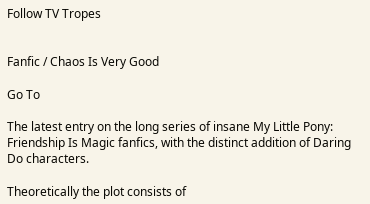Follow TV Tropes


Fanfic / Chaos Is Very Good

Go To

The latest entry on the long series of insane My Little Pony: Friendship Is Magic fanfics, with the distinct addition of Daring Do characters.

Theoretically the plot consists of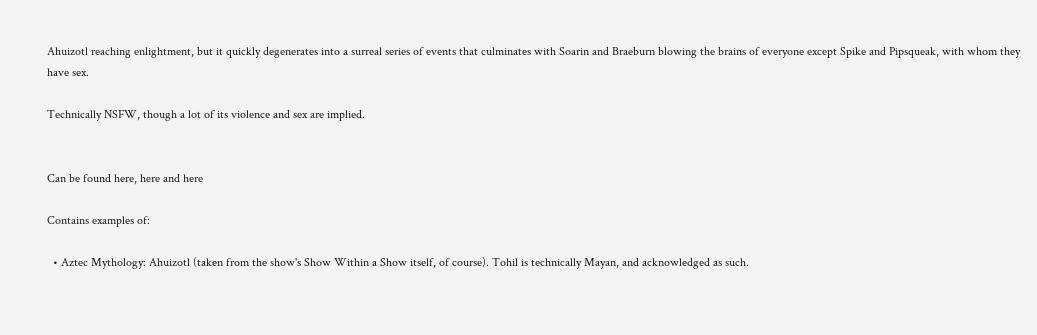Ahuizotl reaching enlightment, but it quickly degenerates into a surreal series of events that culminates with Soarin and Braeburn blowing the brains of everyone except Spike and Pipsqueak, with whom they have sex.

Technically NSFW, though a lot of its violence and sex are implied.


Can be found here, here and here

Contains examples of:

  • Aztec Mythology: Ahuizotl (taken from the show's Show Within a Show itself, of course). Tohil is technically Mayan, and acknowledged as such.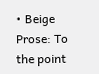• Beige Prose: To the point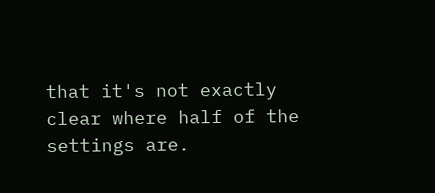that it's not exactly clear where half of the settings are.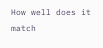How well does it match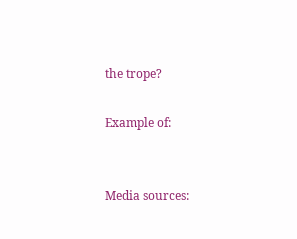the trope?

Example of:


Media sources: